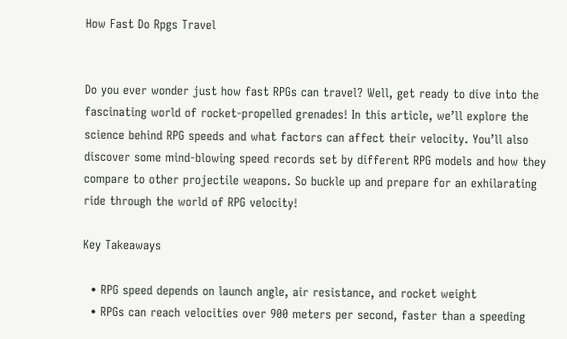How Fast Do Rpgs Travel


Do you ever wonder just how fast RPGs can travel? Well, get ready to dive into the fascinating world of rocket-propelled grenades! In this article, we’ll explore the science behind RPG speeds and what factors can affect their velocity. You’ll also discover some mind-blowing speed records set by different RPG models and how they compare to other projectile weapons. So buckle up and prepare for an exhilarating ride through the world of RPG velocity!

Key Takeaways

  • RPG speed depends on launch angle, air resistance, and rocket weight
  • RPGs can reach velocities over 900 meters per second, faster than a speeding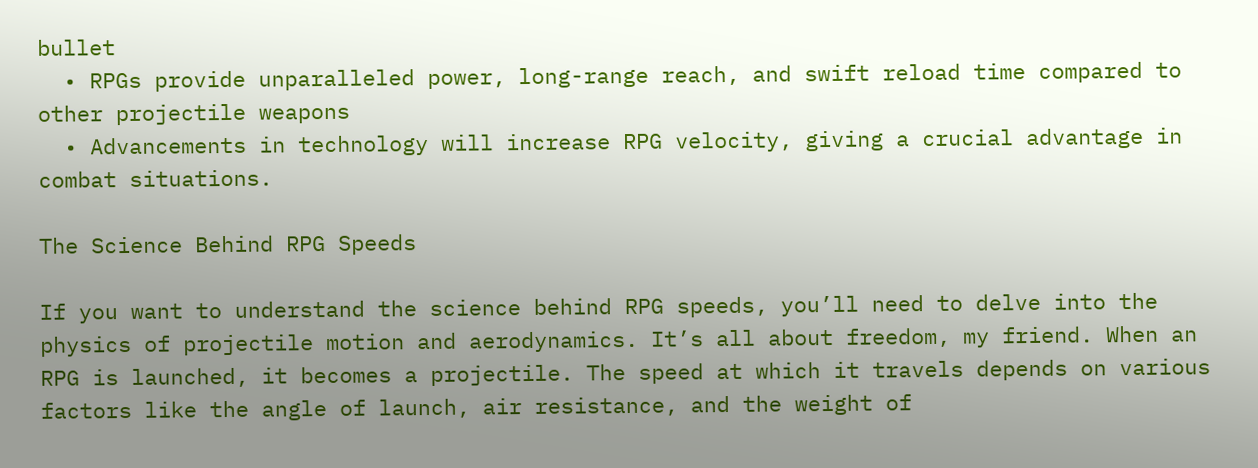bullet
  • RPGs provide unparalleled power, long-range reach, and swift reload time compared to other projectile weapons
  • Advancements in technology will increase RPG velocity, giving a crucial advantage in combat situations.

The Science Behind RPG Speeds

If you want to understand the science behind RPG speeds, you’ll need to delve into the physics of projectile motion and aerodynamics. It’s all about freedom, my friend. When an RPG is launched, it becomes a projectile. The speed at which it travels depends on various factors like the angle of launch, air resistance, and the weight of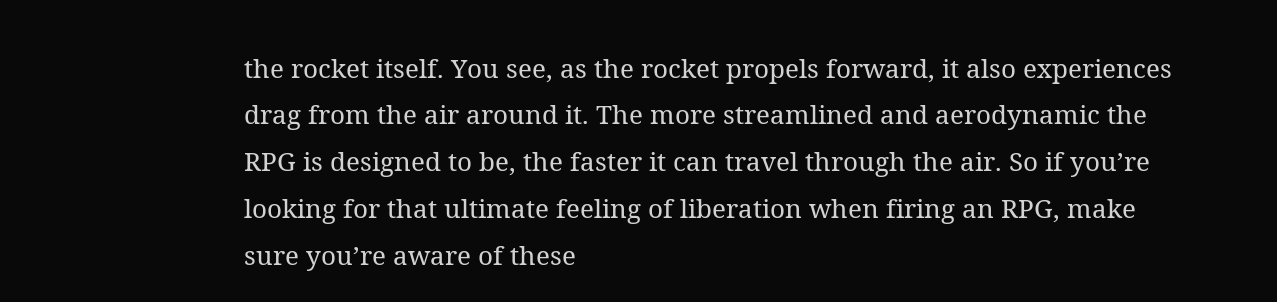the rocket itself. You see, as the rocket propels forward, it also experiences drag from the air around it. The more streamlined and aerodynamic the RPG is designed to be, the faster it can travel through the air. So if you’re looking for that ultimate feeling of liberation when firing an RPG, make sure you’re aware of these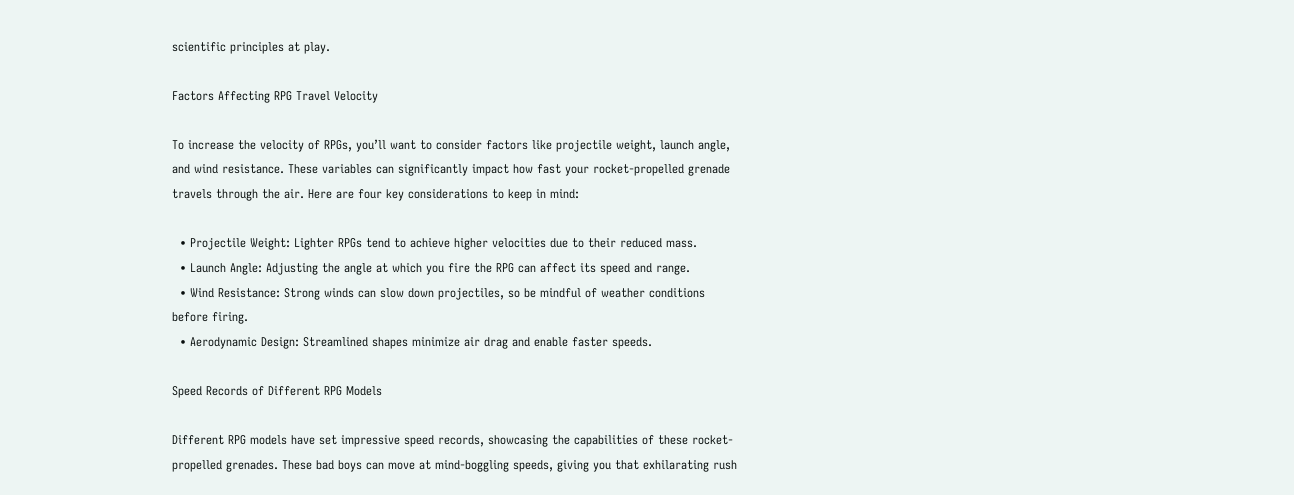scientific principles at play.

Factors Affecting RPG Travel Velocity

To increase the velocity of RPGs, you’ll want to consider factors like projectile weight, launch angle, and wind resistance. These variables can significantly impact how fast your rocket-propelled grenade travels through the air. Here are four key considerations to keep in mind:

  • Projectile Weight: Lighter RPGs tend to achieve higher velocities due to their reduced mass.
  • Launch Angle: Adjusting the angle at which you fire the RPG can affect its speed and range.
  • Wind Resistance: Strong winds can slow down projectiles, so be mindful of weather conditions before firing.
  • Aerodynamic Design: Streamlined shapes minimize air drag and enable faster speeds.

Speed Records of Different RPG Models

Different RPG models have set impressive speed records, showcasing the capabilities of these rocket-propelled grenades. These bad boys can move at mind-boggling speeds, giving you that exhilarating rush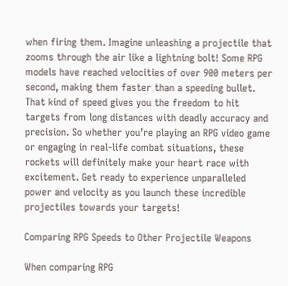when firing them. Imagine unleashing a projectile that zooms through the air like a lightning bolt! Some RPG models have reached velocities of over 900 meters per second, making them faster than a speeding bullet. That kind of speed gives you the freedom to hit targets from long distances with deadly accuracy and precision. So whether you’re playing an RPG video game or engaging in real-life combat situations, these rockets will definitely make your heart race with excitement. Get ready to experience unparalleled power and velocity as you launch these incredible projectiles towards your targets!

Comparing RPG Speeds to Other Projectile Weapons

When comparing RPG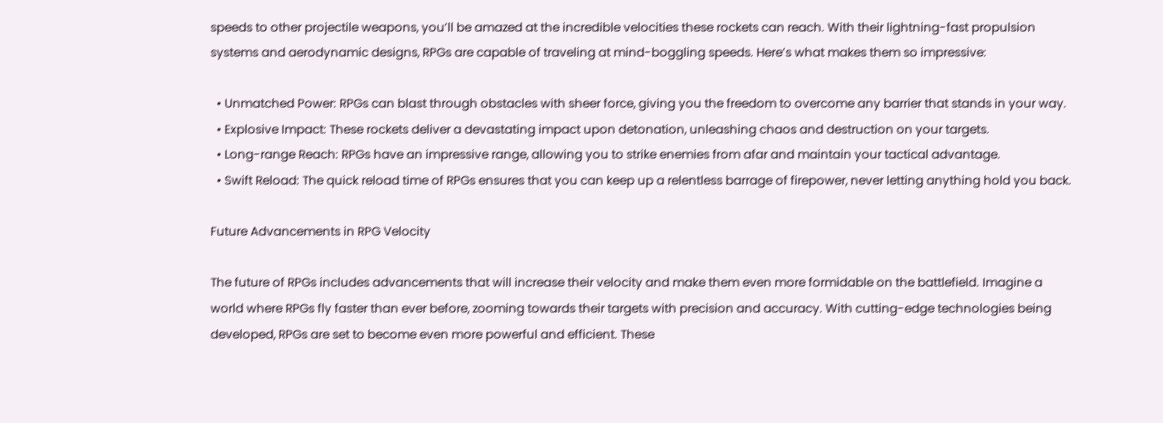speeds to other projectile weapons, you’ll be amazed at the incredible velocities these rockets can reach. With their lightning-fast propulsion systems and aerodynamic designs, RPGs are capable of traveling at mind-boggling speeds. Here’s what makes them so impressive:

  • Unmatched Power: RPGs can blast through obstacles with sheer force, giving you the freedom to overcome any barrier that stands in your way.
  • Explosive Impact: These rockets deliver a devastating impact upon detonation, unleashing chaos and destruction on your targets.
  • Long-range Reach: RPGs have an impressive range, allowing you to strike enemies from afar and maintain your tactical advantage.
  • Swift Reload: The quick reload time of RPGs ensures that you can keep up a relentless barrage of firepower, never letting anything hold you back.

Future Advancements in RPG Velocity

The future of RPGs includes advancements that will increase their velocity and make them even more formidable on the battlefield. Imagine a world where RPGs fly faster than ever before, zooming towards their targets with precision and accuracy. With cutting-edge technologies being developed, RPGs are set to become even more powerful and efficient. These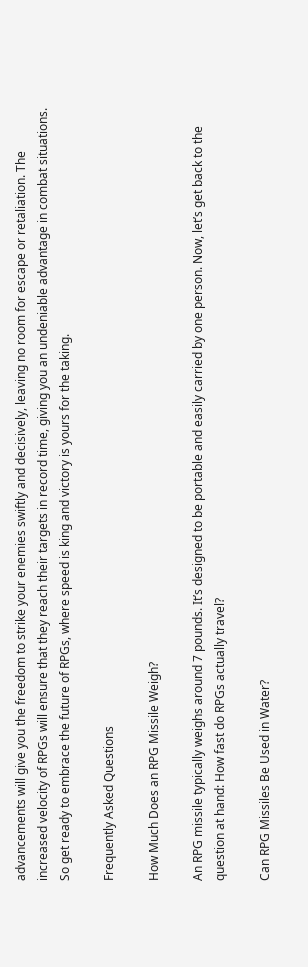advancements will give you the freedom to strike your enemies swiftly and decisively, leaving no room for escape or retaliation. The increased velocity of RPGs will ensure that they reach their targets in record time, giving you an undeniable advantage in combat situations. So get ready to embrace the future of RPGs, where speed is king and victory is yours for the taking.

Frequently Asked Questions

How Much Does an RPG Missile Weigh?

An RPG missile typically weighs around 7 pounds. It’s designed to be portable and easily carried by one person. Now, let’s get back to the question at hand: How fast do RPGs actually travel?

Can RPG Missiles Be Used in Water?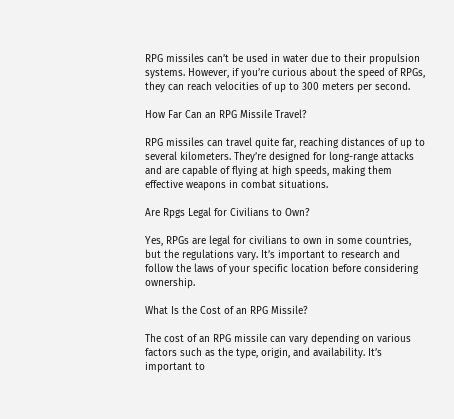RPG missiles can’t be used in water due to their propulsion systems. However, if you’re curious about the speed of RPGs, they can reach velocities of up to 300 meters per second.

How Far Can an RPG Missile Travel?

RPG missiles can travel quite far, reaching distances of up to several kilometers. They’re designed for long-range attacks and are capable of flying at high speeds, making them effective weapons in combat situations.

Are Rpgs Legal for Civilians to Own?

Yes, RPGs are legal for civilians to own in some countries, but the regulations vary. It’s important to research and follow the laws of your specific location before considering ownership.

What Is the Cost of an RPG Missile?

The cost of an RPG missile can vary depending on various factors such as the type, origin, and availability. It’s important to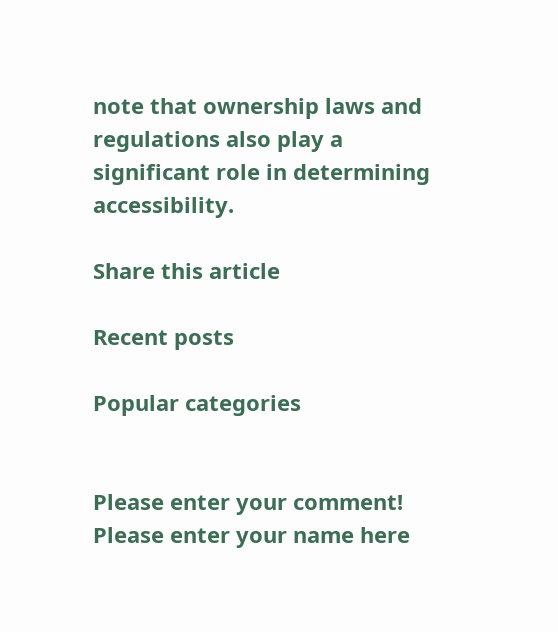note that ownership laws and regulations also play a significant role in determining accessibility.

Share this article

Recent posts

Popular categories


Please enter your comment!
Please enter your name here